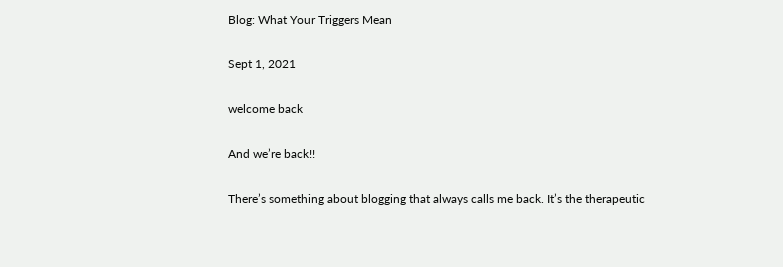Blog: What Your Triggers Mean

Sept 1, 2021

welcome back

And we’re back!!

There’s something about blogging that always calls me back. It’s the therapeutic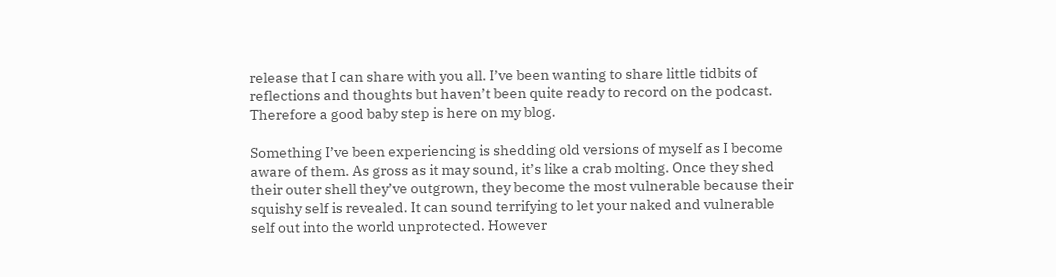release that I can share with you all. I’ve been wanting to share little tidbits of reflections and thoughts but haven’t been quite ready to record on the podcast. Therefore a good baby step is here on my blog.

Something I’ve been experiencing is shedding old versions of myself as I become aware of them. As gross as it may sound, it’s like a crab molting. Once they shed their outer shell they’ve outgrown, they become the most vulnerable because their squishy self is revealed. It can sound terrifying to let your naked and vulnerable self out into the world unprotected. However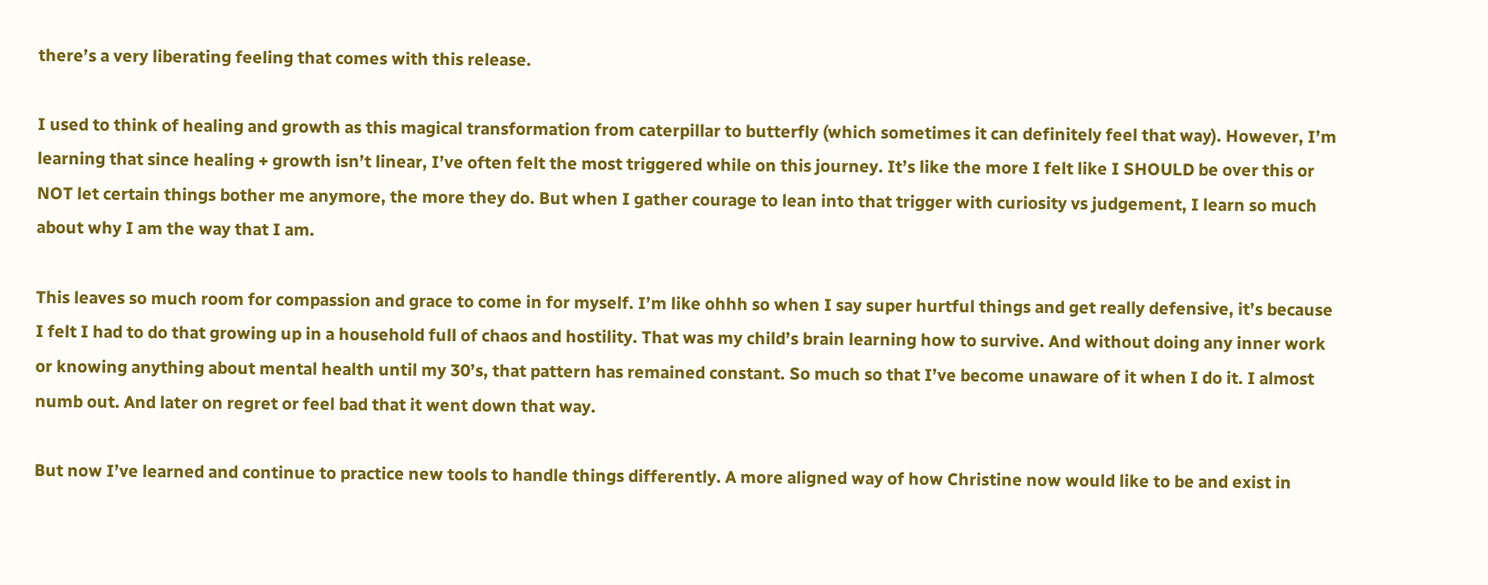there’s a very liberating feeling that comes with this release.

I used to think of healing and growth as this magical transformation from caterpillar to butterfly (which sometimes it can definitely feel that way). However, I’m learning that since healing + growth isn’t linear, I’ve often felt the most triggered while on this journey. It’s like the more I felt like I SHOULD be over this or NOT let certain things bother me anymore, the more they do. But when I gather courage to lean into that trigger with curiosity vs judgement, I learn so much about why I am the way that I am.

This leaves so much room for compassion and grace to come in for myself. I’m like ohhh so when I say super hurtful things and get really defensive, it’s because I felt I had to do that growing up in a household full of chaos and hostility. That was my child’s brain learning how to survive. And without doing any inner work or knowing anything about mental health until my 30’s, that pattern has remained constant. So much so that I’ve become unaware of it when I do it. I almost numb out. And later on regret or feel bad that it went down that way.

But now I’ve learned and continue to practice new tools to handle things differently. A more aligned way of how Christine now would like to be and exist in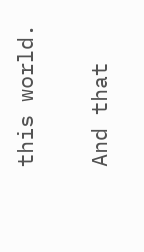this world.

And that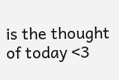is the thought of today <3